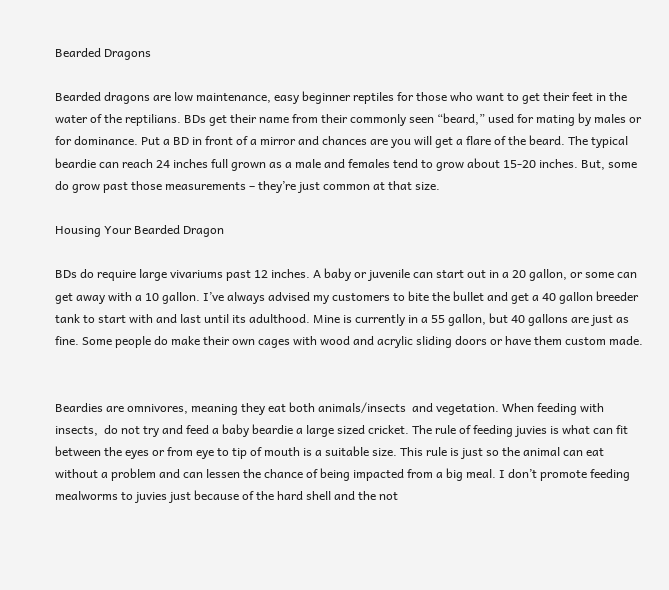Bearded Dragons

Bearded dragons are low maintenance, easy beginner reptiles for those who want to get their feet in the water of the reptilians. BDs get their name from their commonly seen “beard,” used for mating by males or for dominance. Put a BD in front of a mirror and chances are you will get a flare of the beard. The typical beardie can reach 24 inches full grown as a male and females tend to grow about 15-20 inches. But, some do grow past those measurements – they’re just common at that size.

Housing Your Bearded Dragon

BDs do require large vivariums past 12 inches. A baby or juvenile can start out in a 20 gallon, or some can get away with a 10 gallon. I’ve always advised my customers to bite the bullet and get a 40 gallon breeder tank to start with and last until its adulthood. Mine is currently in a 55 gallon, but 40 gallons are just as fine. Some people do make their own cages with wood and acrylic sliding doors or have them custom made.


Beardies are omnivores, meaning they eat both animals/insects  and vegetation. When feeding with insects,  do not try and feed a baby beardie a large sized cricket. The rule of feeding juvies is what can fit between the eyes or from eye to tip of mouth is a suitable size. This rule is just so the animal can eat without a problem and can lessen the chance of being impacted from a big meal. I don’t promote feeding mealworms to juvies just because of the hard shell and the not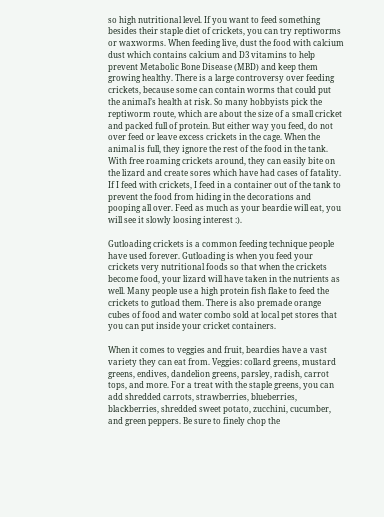so high nutritional level. If you want to feed something besides their staple diet of crickets, you can try reptiworms or waxworms. When feeding live, dust the food with calcium dust which contains calcium and D3 vitamins to help prevent Metabolic Bone Disease (MBD) and keep them growing healthy. There is a large controversy over feeding crickets, because some can contain worms that could put the animal’s health at risk. So many hobbyists pick the reptiworm route, which are about the size of a small cricket and packed full of protein. But either way you feed, do not over feed or leave excess crickets in the cage. When the animal is full, they ignore the rest of the food in the tank. With free roaming crickets around, they can easily bite on the lizard and create sores which have had cases of fatality. If I feed with crickets, I feed in a container out of the tank to prevent the food from hiding in the decorations and pooping all over. Feed as much as your beardie will eat, you will see it slowly loosing interest :).

Gutloading crickets is a common feeding technique people have used forever. Gutloading is when you feed your crickets very nutritional foods so that when the crickets become food, your lizard will have taken in the nutrients as well. Many people use a high protein fish flake to feed the crickets to gutload them. There is also premade orange cubes of food and water combo sold at local pet stores that you can put inside your cricket containers.

When it comes to veggies and fruit, beardies have a vast variety they can eat from. Veggies: collard greens, mustard greens, endives, dandelion greens, parsley, radish, carrot tops, and more. For a treat with the staple greens, you can add shredded carrots, strawberries, blueberries, blackberries, shredded sweet potato, zucchini, cucumber, and green peppers. Be sure to finely chop the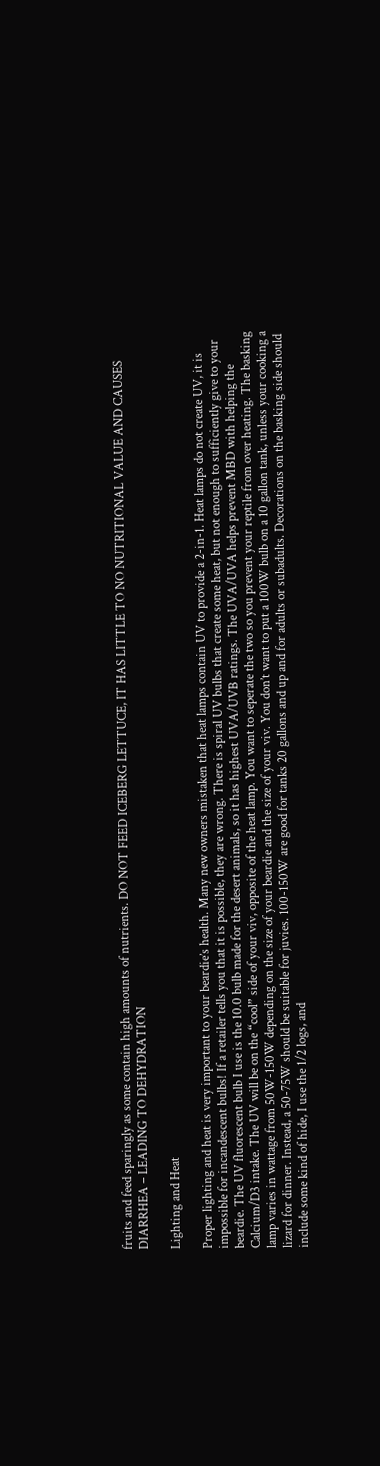fruits and feed sparingly as some contain high amounts of nutrients. DO NOT FEED ICEBERG LETTUCE, IT HAS LITTLE TO NO NUTRITIONAL VALUE AND CAUSES DIARRHEA – LEADING TO DEHYDRATION

Lighting and Heat

Proper lighting and heat is very important to your beardie’s health. Many new owners mistaken that heat lamps contain UV to provide a 2-in-1. Heat lamps do not create UV, it is impossible for incandescent bulbs! If a retailer tells you that it is possible, they are wrong. There is spiral UV bulbs that create some heat, but not enough to sufficiently give to your beardie. The UV fluorescent bulb I use is the 10.0 bulb made for the desert animals, so it has highest UVA/UVB ratings. The UVA/UVA helps prevent MBD with helping the Calcium/D3 intake. The UV will be on the “cool” side of your viv, opposite of the heat lamp. You want to seperate the two so you prevent your reptile from over heating. The basking lamp varies in wattage from 50W-150W depending on the size of your beardie and the size of your viv. You don’t want to put a 100W bulb on a 10 gallon tank, unless your cooking a lizard for dinner. Instead, a 50-75W should be suitable for juvies. 100-150W are good for tanks 20 gallons and up and for adults or subadults. Decorations on the basking side should include some kind of hide, I use the 1/2 logs, and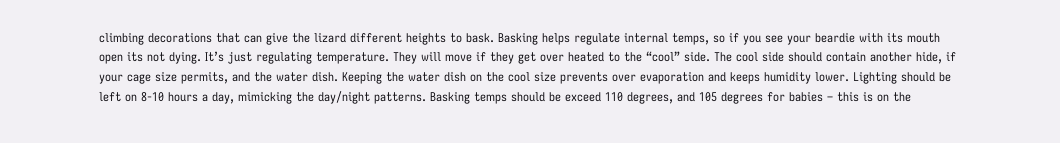climbing decorations that can give the lizard different heights to bask. Basking helps regulate internal temps, so if you see your beardie with its mouth open its not dying. It’s just regulating temperature. They will move if they get over heated to the “cool” side. The cool side should contain another hide, if your cage size permits, and the water dish. Keeping the water dish on the cool size prevents over evaporation and keeps humidity lower. Lighting should be left on 8-10 hours a day, mimicking the day/night patterns. Basking temps should be exceed 110 degrees, and 105 degrees for babies – this is on the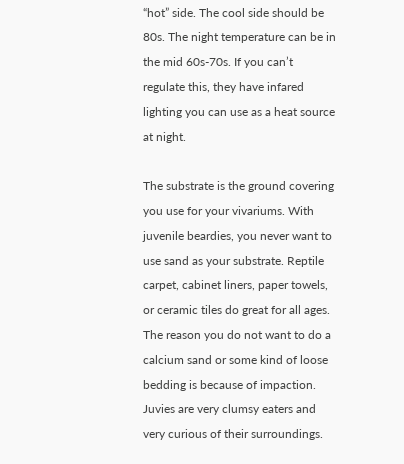“hot” side. The cool side should be 80s. The night temperature can be in the mid 60s-70s. If you can’t regulate this, they have infared lighting you can use as a heat source at night.

The substrate is the ground covering you use for your vivariums. With juvenile beardies, you never want to use sand as your substrate. Reptile carpet, cabinet liners, paper towels, or ceramic tiles do great for all ages. The reason you do not want to do a calcium sand or some kind of loose bedding is because of impaction. Juvies are very clumsy eaters and very curious of their surroundings.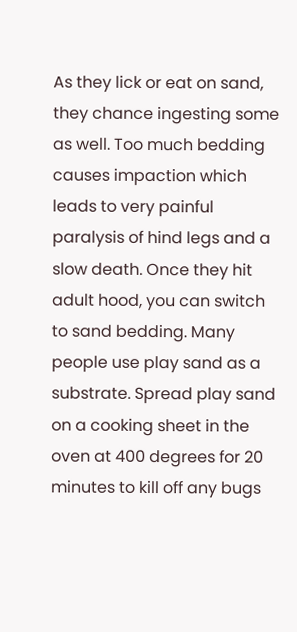As they lick or eat on sand, they chance ingesting some as well. Too much bedding causes impaction which leads to very painful paralysis of hind legs and a slow death. Once they hit adult hood, you can switch to sand bedding. Many people use play sand as a substrate. Spread play sand on a cooking sheet in the oven at 400 degrees for 20 minutes to kill off any bugs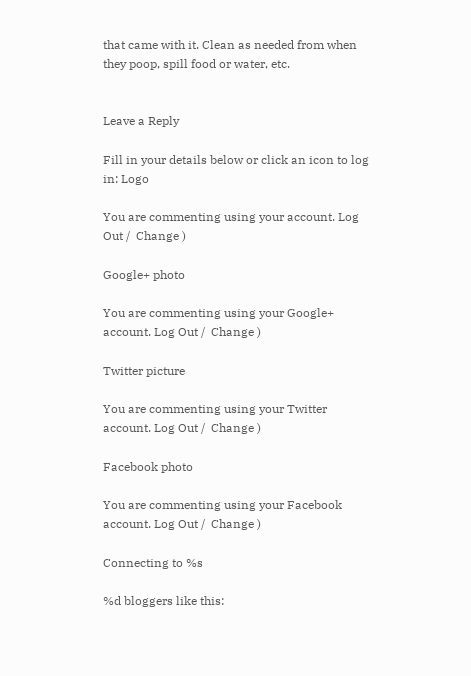that came with it. Clean as needed from when they poop, spill food or water, etc.


Leave a Reply

Fill in your details below or click an icon to log in: Logo

You are commenting using your account. Log Out /  Change )

Google+ photo

You are commenting using your Google+ account. Log Out /  Change )

Twitter picture

You are commenting using your Twitter account. Log Out /  Change )

Facebook photo

You are commenting using your Facebook account. Log Out /  Change )

Connecting to %s

%d bloggers like this: